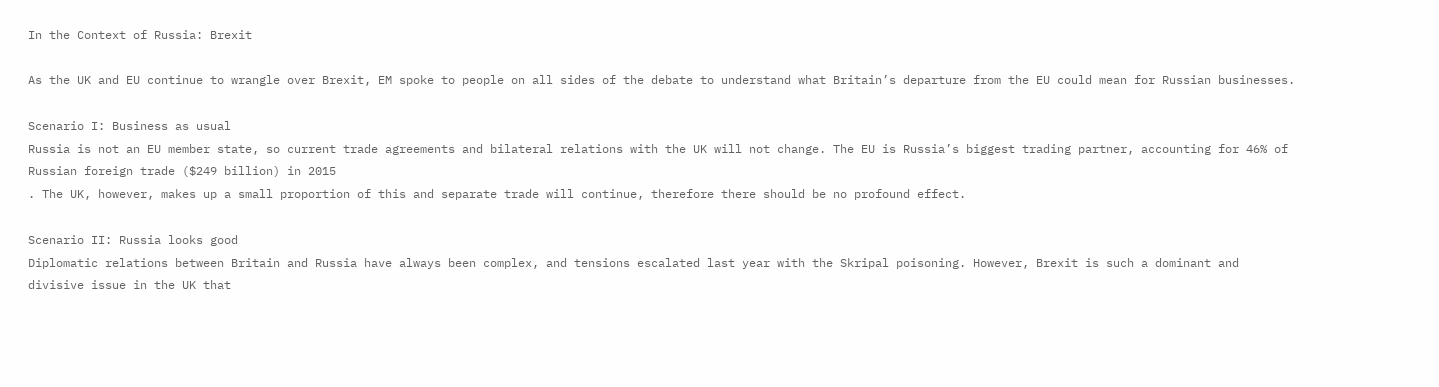In the Context of Russia: Brexit

As the UK and EU continue to wrangle over Brexit, EM spoke to people on all sides of the debate to understand what Britain’s departure from the EU could mean for Russian businesses.

Scenario I: Business as usual
Russia is not an EU member state, so current trade agreements and bilateral relations with the UK will not change. The EU is Russia’s biggest trading partner, accounting for 46% of Russian foreign trade ($249 billion) in 2015
. The UK, however, makes up a small proportion of this and separate trade will continue, therefore there should be no profound effect.

Scenario II: Russia looks good
Diplomatic relations between Britain and Russia have always been complex, and tensions escalated last year with the Skripal poisoning. However, Brexit is such a dominant and divisive issue in the UK that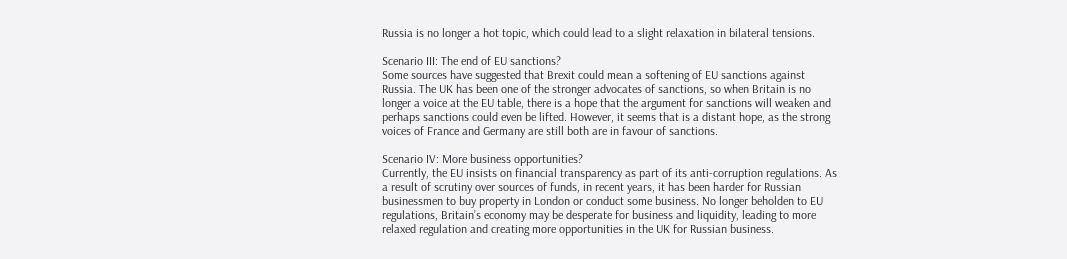Russia is no longer a hot topic, which could lead to a slight relaxation in bilateral tensions.

Scenario III: The end of EU sanctions?
Some sources have suggested that Brexit could mean a softening of EU sanctions against Russia. The UK has been one of the stronger advocates of sanctions, so when Britain is no longer a voice at the EU table, there is a hope that the argument for sanctions will weaken and perhaps sanctions could even be lifted. However, it seems that is a distant hope, as the strong voices of France and Germany are still both are in favour of sanctions.

Scenario IV: More business opportunities?
Currently, the EU insists on financial transparency as part of its anti-corruption regulations. As a result of scrutiny over sources of funds, in recent years, it has been harder for Russian businessmen to buy property in London or conduct some business. No longer beholden to EU regulations, Britain’s economy may be desperate for business and liquidity, leading to more relaxed regulation and creating more opportunities in the UK for Russian business.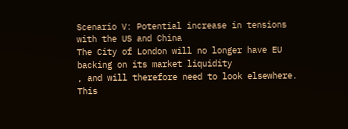Scenario V: Potential increase in tensions with the US and China
The City of London will no longer have EU backing on its market liquidity
, and will therefore need to look elsewhere. This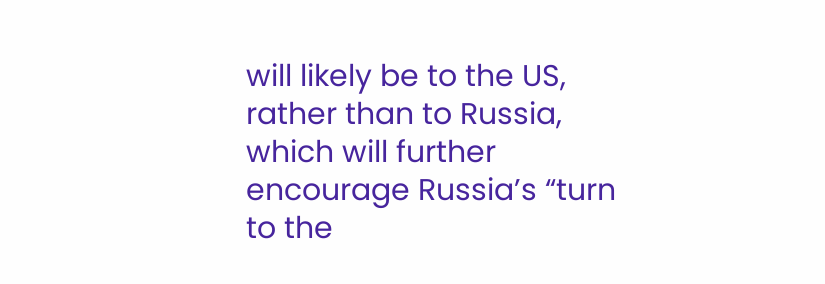will likely be to the US, rather than to Russia, which will further encourage Russia’s “turn to the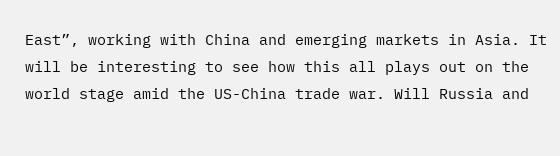East”, working with China and emerging markets in Asia. It will be interesting to see how this all plays out on the world stage amid the US-China trade war. Will Russia and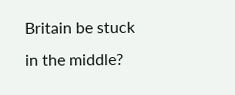Britain be stuck in the middle?